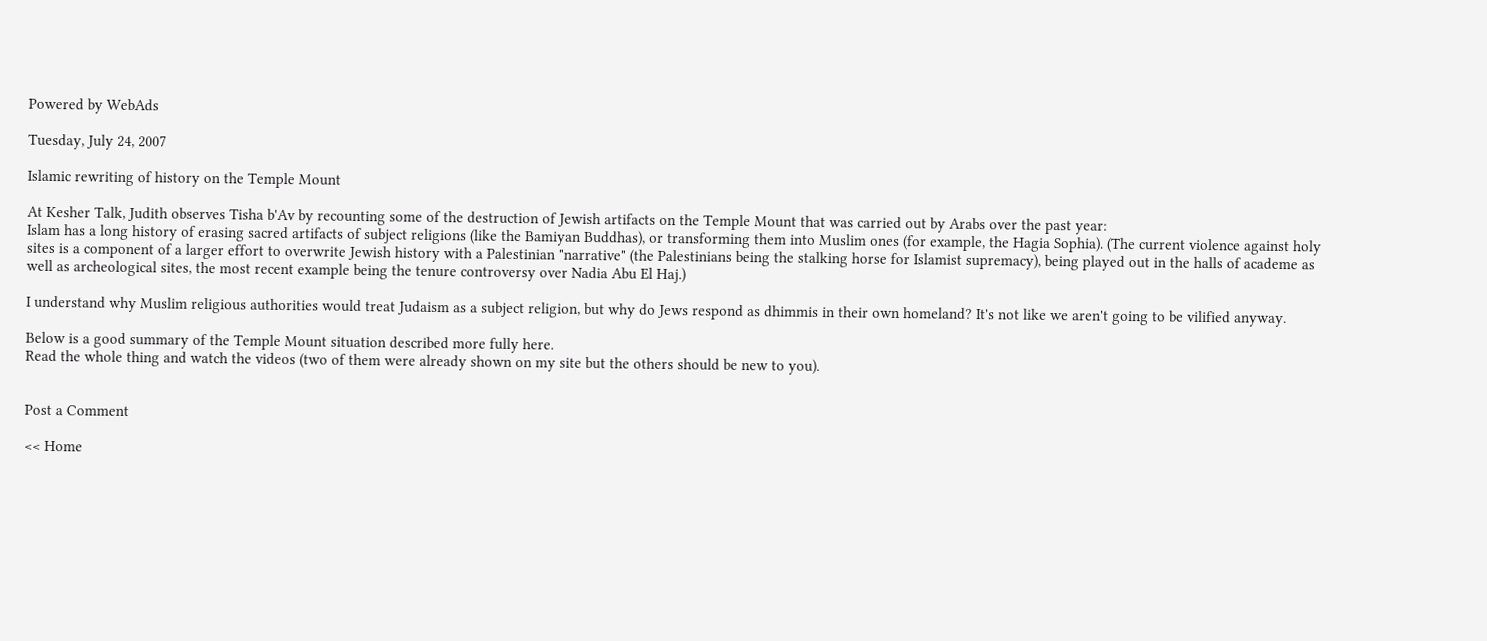Powered by WebAds

Tuesday, July 24, 2007

Islamic rewriting of history on the Temple Mount

At Kesher Talk, Judith observes Tisha b'Av by recounting some of the destruction of Jewish artifacts on the Temple Mount that was carried out by Arabs over the past year:
Islam has a long history of erasing sacred artifacts of subject religions (like the Bamiyan Buddhas), or transforming them into Muslim ones (for example, the Hagia Sophia). (The current violence against holy sites is a component of a larger effort to overwrite Jewish history with a Palestinian "narrative" (the Palestinians being the stalking horse for Islamist supremacy), being played out in the halls of academe as well as archeological sites, the most recent example being the tenure controversy over Nadia Abu El Haj.)

I understand why Muslim religious authorities would treat Judaism as a subject religion, but why do Jews respond as dhimmis in their own homeland? It's not like we aren't going to be vilified anyway.

Below is a good summary of the Temple Mount situation described more fully here.
Read the whole thing and watch the videos (two of them were already shown on my site but the others should be new to you).


Post a Comment

<< Home